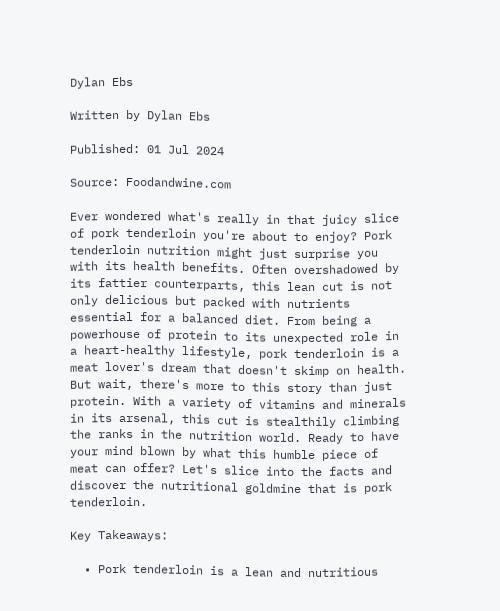Dylan Ebs

Written by Dylan Ebs

Published: 01 Jul 2024

Source: Foodandwine.com

Ever wondered what's really in that juicy slice of pork tenderloin you're about to enjoy? Pork tenderloin nutrition might just surprise you with its health benefits. Often overshadowed by its fattier counterparts, this lean cut is not only delicious but packed with nutrients essential for a balanced diet. From being a powerhouse of protein to its unexpected role in a heart-healthy lifestyle, pork tenderloin is a meat lover's dream that doesn't skimp on health. But wait, there's more to this story than just protein. With a variety of vitamins and minerals in its arsenal, this cut is stealthily climbing the ranks in the nutrition world. Ready to have your mind blown by what this humble piece of meat can offer? Let's slice into the facts and discover the nutritional goldmine that is pork tenderloin.

Key Takeaways:

  • Pork tenderloin is a lean and nutritious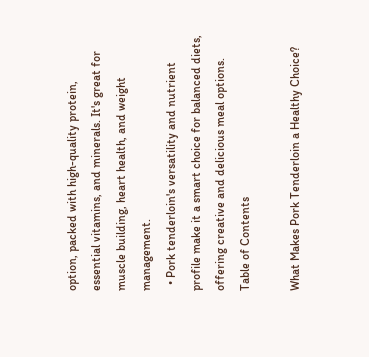option, packed with high-quality protein, essential vitamins, and minerals. It's great for muscle building, heart health, and weight management.
  • Pork tenderloin's versatility and nutrient profile make it a smart choice for balanced diets, offering creative and delicious meal options.
Table of Contents

What Makes Pork Tenderloin a Healthy Choice?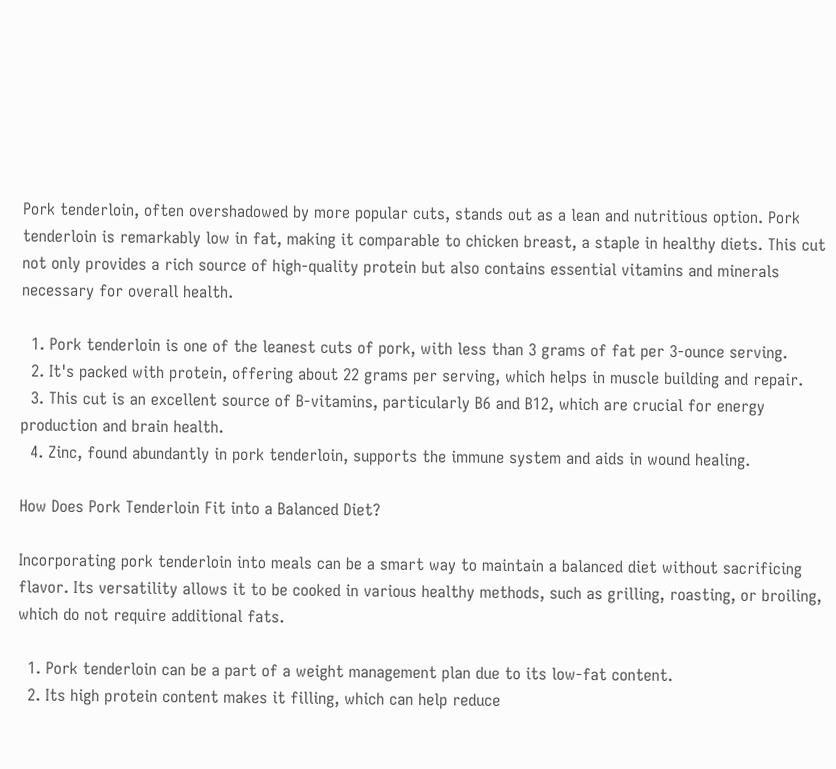Pork tenderloin, often overshadowed by more popular cuts, stands out as a lean and nutritious option. Pork tenderloin is remarkably low in fat, making it comparable to chicken breast, a staple in healthy diets. This cut not only provides a rich source of high-quality protein but also contains essential vitamins and minerals necessary for overall health.

  1. Pork tenderloin is one of the leanest cuts of pork, with less than 3 grams of fat per 3-ounce serving.
  2. It's packed with protein, offering about 22 grams per serving, which helps in muscle building and repair.
  3. This cut is an excellent source of B-vitamins, particularly B6 and B12, which are crucial for energy production and brain health.
  4. Zinc, found abundantly in pork tenderloin, supports the immune system and aids in wound healing.

How Does Pork Tenderloin Fit into a Balanced Diet?

Incorporating pork tenderloin into meals can be a smart way to maintain a balanced diet without sacrificing flavor. Its versatility allows it to be cooked in various healthy methods, such as grilling, roasting, or broiling, which do not require additional fats.

  1. Pork tenderloin can be a part of a weight management plan due to its low-fat content.
  2. Its high protein content makes it filling, which can help reduce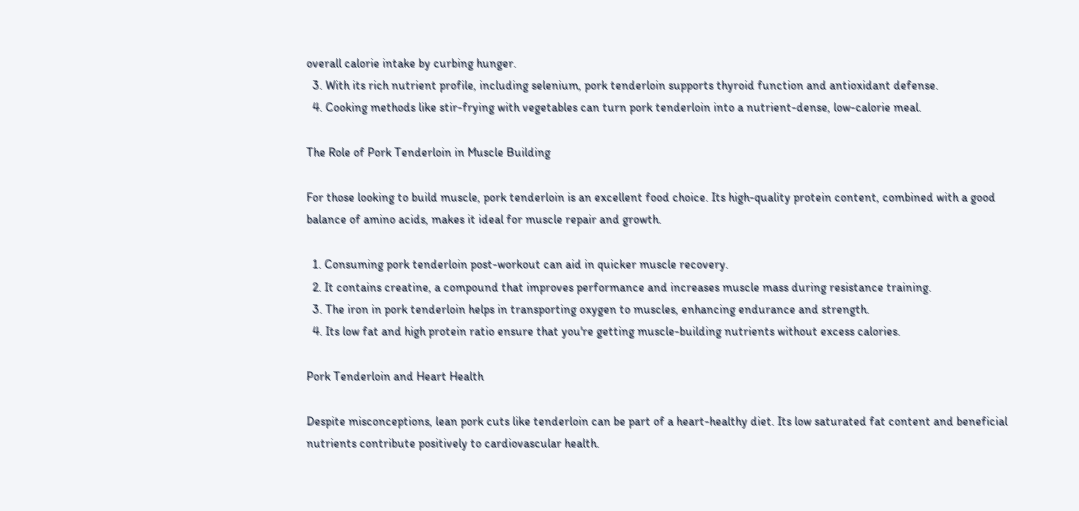overall calorie intake by curbing hunger.
  3. With its rich nutrient profile, including selenium, pork tenderloin supports thyroid function and antioxidant defense.
  4. Cooking methods like stir-frying with vegetables can turn pork tenderloin into a nutrient-dense, low-calorie meal.

The Role of Pork Tenderloin in Muscle Building

For those looking to build muscle, pork tenderloin is an excellent food choice. Its high-quality protein content, combined with a good balance of amino acids, makes it ideal for muscle repair and growth.

  1. Consuming pork tenderloin post-workout can aid in quicker muscle recovery.
  2. It contains creatine, a compound that improves performance and increases muscle mass during resistance training.
  3. The iron in pork tenderloin helps in transporting oxygen to muscles, enhancing endurance and strength.
  4. Its low fat and high protein ratio ensure that you're getting muscle-building nutrients without excess calories.

Pork Tenderloin and Heart Health

Despite misconceptions, lean pork cuts like tenderloin can be part of a heart-healthy diet. Its low saturated fat content and beneficial nutrients contribute positively to cardiovascular health.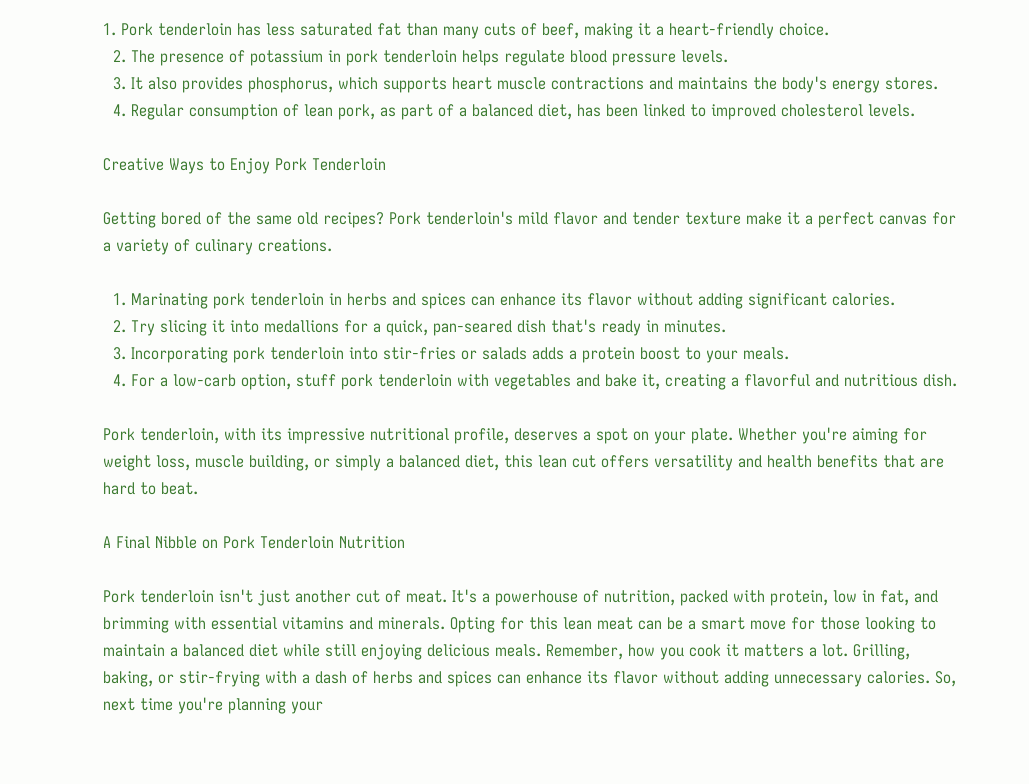1. Pork tenderloin has less saturated fat than many cuts of beef, making it a heart-friendly choice.
  2. The presence of potassium in pork tenderloin helps regulate blood pressure levels.
  3. It also provides phosphorus, which supports heart muscle contractions and maintains the body's energy stores.
  4. Regular consumption of lean pork, as part of a balanced diet, has been linked to improved cholesterol levels.

Creative Ways to Enjoy Pork Tenderloin

Getting bored of the same old recipes? Pork tenderloin's mild flavor and tender texture make it a perfect canvas for a variety of culinary creations.

  1. Marinating pork tenderloin in herbs and spices can enhance its flavor without adding significant calories.
  2. Try slicing it into medallions for a quick, pan-seared dish that's ready in minutes.
  3. Incorporating pork tenderloin into stir-fries or salads adds a protein boost to your meals.
  4. For a low-carb option, stuff pork tenderloin with vegetables and bake it, creating a flavorful and nutritious dish.

Pork tenderloin, with its impressive nutritional profile, deserves a spot on your plate. Whether you're aiming for weight loss, muscle building, or simply a balanced diet, this lean cut offers versatility and health benefits that are hard to beat.

A Final Nibble on Pork Tenderloin Nutrition

Pork tenderloin isn't just another cut of meat. It's a powerhouse of nutrition, packed with protein, low in fat, and brimming with essential vitamins and minerals. Opting for this lean meat can be a smart move for those looking to maintain a balanced diet while still enjoying delicious meals. Remember, how you cook it matters a lot. Grilling, baking, or stir-frying with a dash of herbs and spices can enhance its flavor without adding unnecessary calories. So, next time you're planning your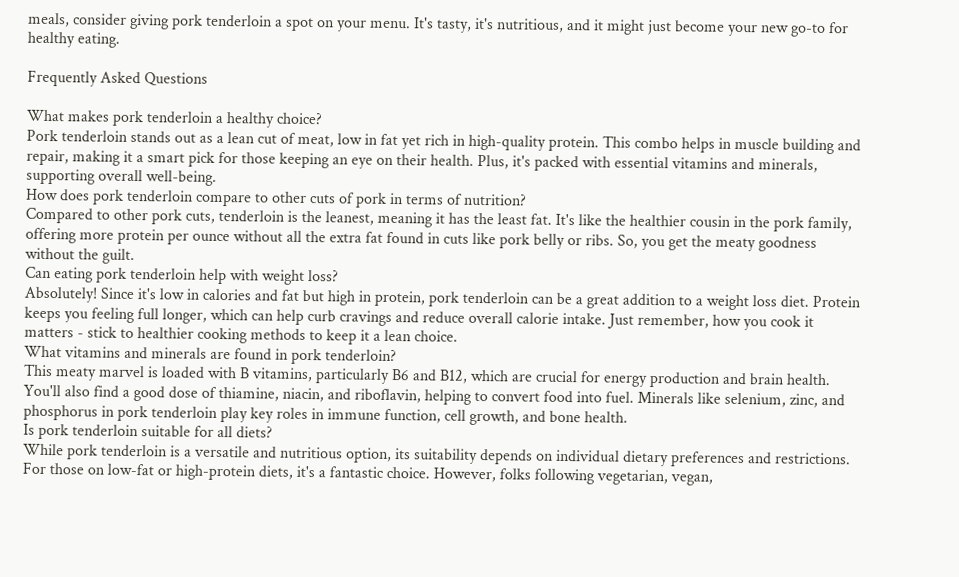meals, consider giving pork tenderloin a spot on your menu. It's tasty, it's nutritious, and it might just become your new go-to for healthy eating.

Frequently Asked Questions

What makes pork tenderloin a healthy choice?
Pork tenderloin stands out as a lean cut of meat, low in fat yet rich in high-quality protein. This combo helps in muscle building and repair, making it a smart pick for those keeping an eye on their health. Plus, it's packed with essential vitamins and minerals, supporting overall well-being.
How does pork tenderloin compare to other cuts of pork in terms of nutrition?
Compared to other pork cuts, tenderloin is the leanest, meaning it has the least fat. It's like the healthier cousin in the pork family, offering more protein per ounce without all the extra fat found in cuts like pork belly or ribs. So, you get the meaty goodness without the guilt.
Can eating pork tenderloin help with weight loss?
Absolutely! Since it's low in calories and fat but high in protein, pork tenderloin can be a great addition to a weight loss diet. Protein keeps you feeling full longer, which can help curb cravings and reduce overall calorie intake. Just remember, how you cook it matters - stick to healthier cooking methods to keep it a lean choice.
What vitamins and minerals are found in pork tenderloin?
This meaty marvel is loaded with B vitamins, particularly B6 and B12, which are crucial for energy production and brain health. You'll also find a good dose of thiamine, niacin, and riboflavin, helping to convert food into fuel. Minerals like selenium, zinc, and phosphorus in pork tenderloin play key roles in immune function, cell growth, and bone health.
Is pork tenderloin suitable for all diets?
While pork tenderloin is a versatile and nutritious option, its suitability depends on individual dietary preferences and restrictions. For those on low-fat or high-protein diets, it's a fantastic choice. However, folks following vegetarian, vegan,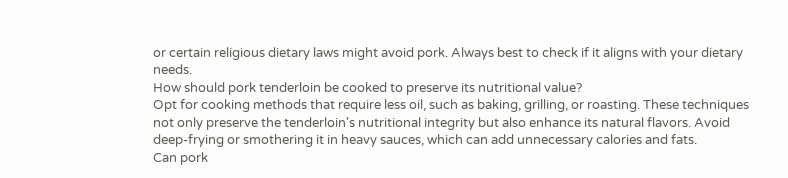or certain religious dietary laws might avoid pork. Always best to check if it aligns with your dietary needs.
How should pork tenderloin be cooked to preserve its nutritional value?
Opt for cooking methods that require less oil, such as baking, grilling, or roasting. These techniques not only preserve the tenderloin's nutritional integrity but also enhance its natural flavors. Avoid deep-frying or smothering it in heavy sauces, which can add unnecessary calories and fats.
Can pork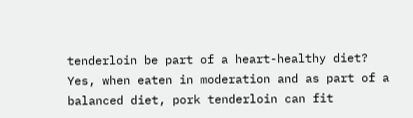tenderloin be part of a heart-healthy diet?
Yes, when eaten in moderation and as part of a balanced diet, pork tenderloin can fit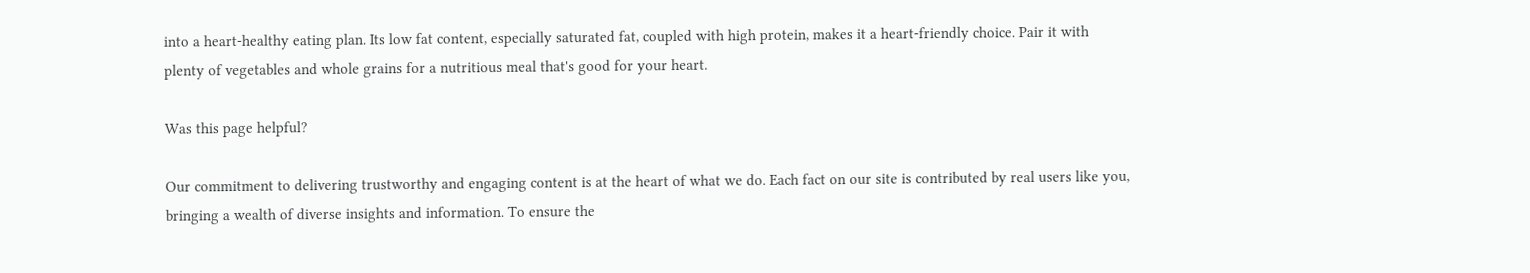into a heart-healthy eating plan. Its low fat content, especially saturated fat, coupled with high protein, makes it a heart-friendly choice. Pair it with plenty of vegetables and whole grains for a nutritious meal that's good for your heart.

Was this page helpful?

Our commitment to delivering trustworthy and engaging content is at the heart of what we do. Each fact on our site is contributed by real users like you, bringing a wealth of diverse insights and information. To ensure the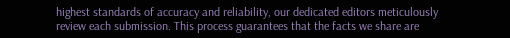highest standards of accuracy and reliability, our dedicated editors meticulously review each submission. This process guarantees that the facts we share are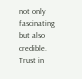not only fascinating but also credible. Trust in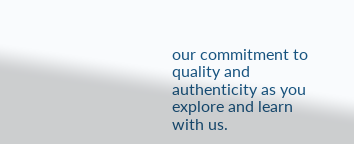our commitment to quality and authenticity as you explore and learn with us.